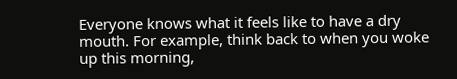Everyone knows what it feels like to have a dry mouth. For example, think back to when you woke up this morning,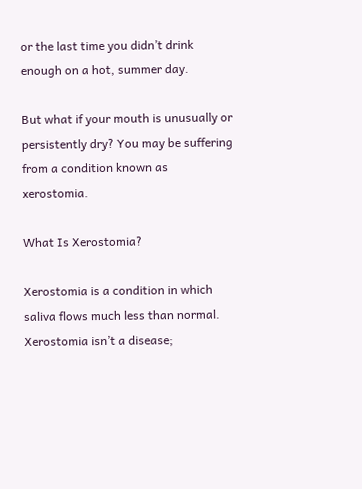or the last time you didn’t drink enough on a hot, summer day.

But what if your mouth is unusually or persistently dry? You may be suffering from a condition known as xerostomia.

What Is Xerostomia?

Xerostomia is a condition in which saliva flows much less than normal. Xerostomia isn’t a disease;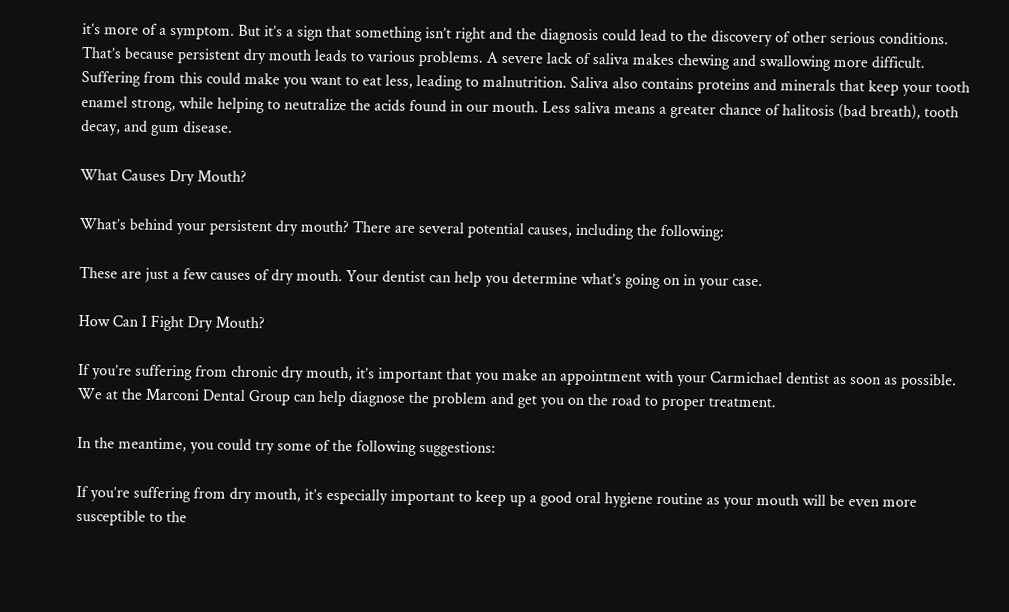it’s more of a symptom. But it’s a sign that something isn’t right and the diagnosis could lead to the discovery of other serious conditions. That’s because persistent dry mouth leads to various problems. A severe lack of saliva makes chewing and swallowing more difficult. Suffering from this could make you want to eat less, leading to malnutrition. Saliva also contains proteins and minerals that keep your tooth enamel strong, while helping to neutralize the acids found in our mouth. Less saliva means a greater chance of halitosis (bad breath), tooth decay, and gum disease.

What Causes Dry Mouth?

What’s behind your persistent dry mouth? There are several potential causes, including the following:

These are just a few causes of dry mouth. Your dentist can help you determine what’s going on in your case.

How Can I Fight Dry Mouth?

If you’re suffering from chronic dry mouth, it’s important that you make an appointment with your Carmichael dentist as soon as possible. We at the Marconi Dental Group can help diagnose the problem and get you on the road to proper treatment.

In the meantime, you could try some of the following suggestions:

If you’re suffering from dry mouth, it’s especially important to keep up a good oral hygiene routine as your mouth will be even more susceptible to the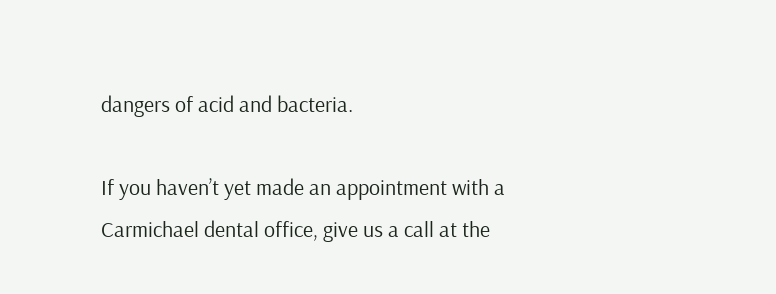dangers of acid and bacteria.

If you haven’t yet made an appointment with a Carmichael dental office, give us a call at the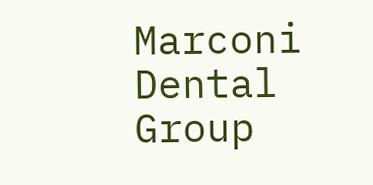Marconi Dental Group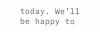today. We’ll be happy to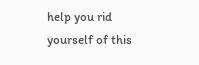help you rid yourself of this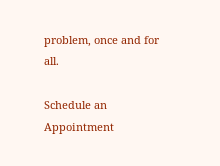problem, once and for all.

Schedule an Appointment